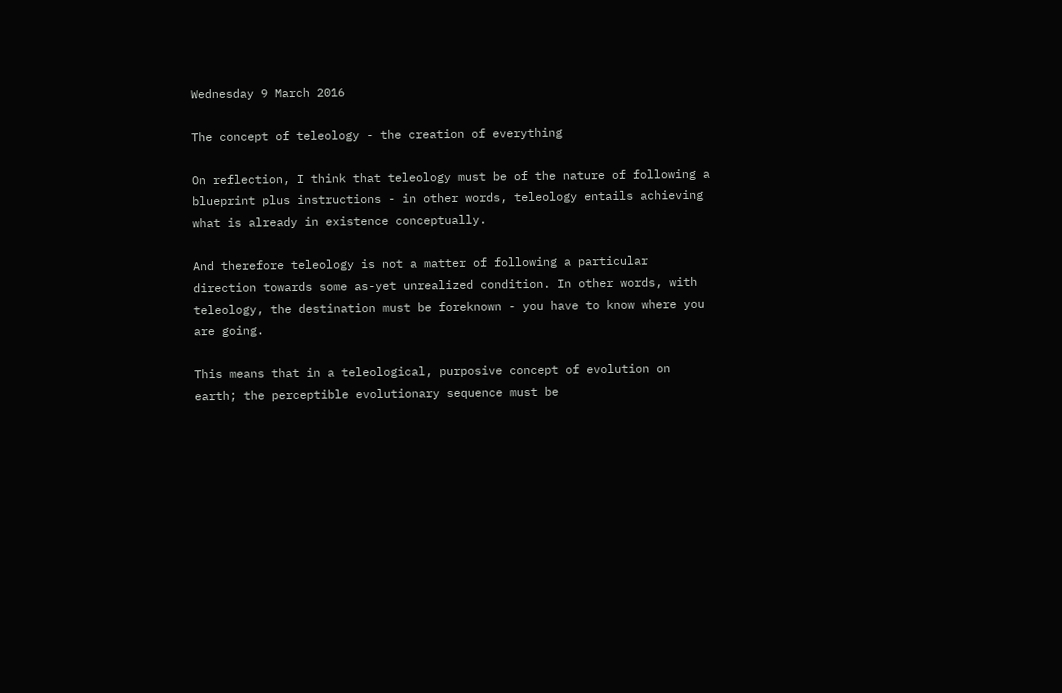Wednesday 9 March 2016

The concept of teleology - the creation of everything

On reflection, I think that teleology must be of the nature of following a blueprint plus instructions - in other words, teleology entails achieving what is already in existence conceptually.

And therefore teleology is not a matter of following a particular direction towards some as-yet unrealized condition. In other words, with teleology, the destination must be foreknown - you have to know where you are going.

This means that in a teleological, purposive concept of evolution on earth; the perceptible evolutionary sequence must be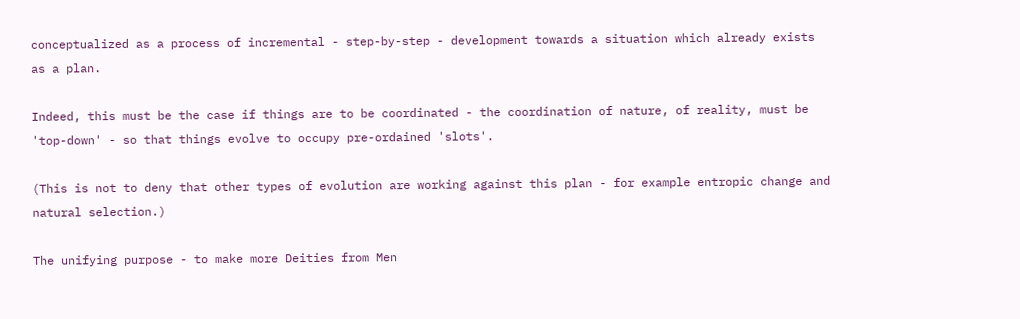conceptualized as a process of incremental - step-by-step - development towards a situation which already exists as a plan.

Indeed, this must be the case if things are to be coordinated - the coordination of nature, of reality, must be 'top-down' - so that things evolve to occupy pre-ordained 'slots'.

(This is not to deny that other types of evolution are working against this plan - for example entropic change and natural selection.)

The unifying purpose - to make more Deities from Men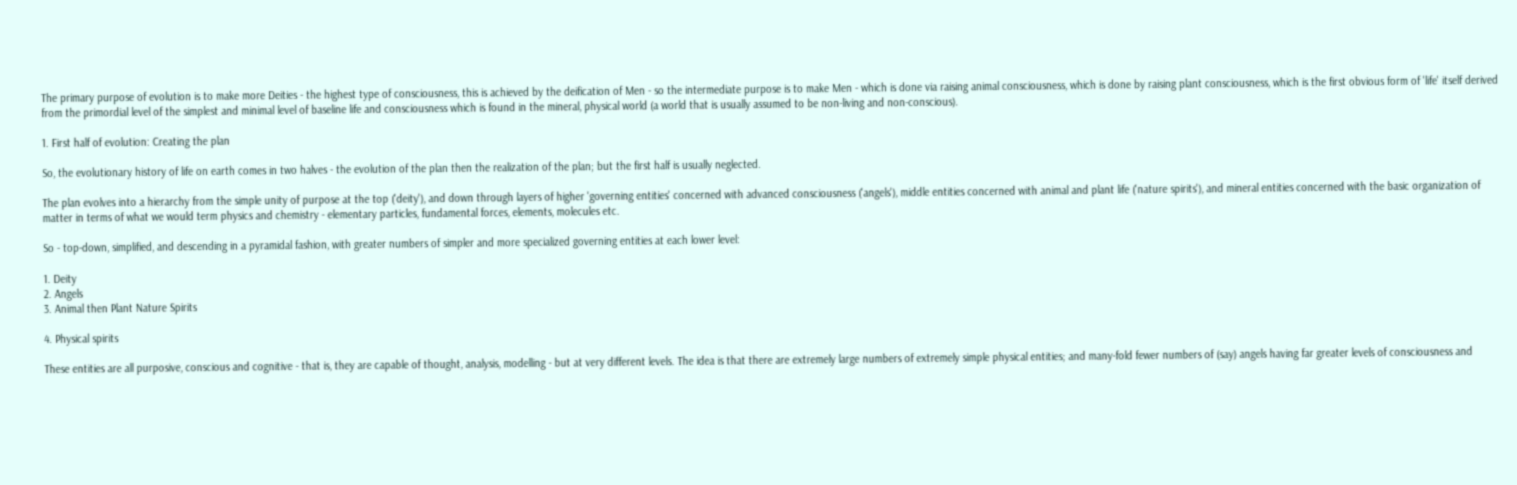The primary purpose of evolution is to make more Deities - the highest type of consciousness, this is achieved by the deification of Men - so the intermediate purpose is to make Men - which is done via raising animal consciousness, which is done by raising plant consciousness, which is the first obvious form of 'life' itself derived from the primordial level of the simplest and minimal level of baseline life and consciousness which is found in the mineral, physical world (a world that is usually assumed to be non-living and non-conscious).

1. First half of evolution: Creating the plan

So, the evolutionary history of life on earth comes in two halves - the evolution of the plan then the realization of the plan; but the first half is usually neglected.

The plan evolves into a hierarchy from the simple unity of purpose at the top ('deity'), and down through layers of higher 'governing entities' concerned with advanced consciousness ('angels'), middle entities concerned with animal and plant life ('nature spirits'), and mineral entities concerned with the basic organization of matter in terms of what we would term physics and chemistry - elementary particles, fundamental forces, elements, molecules etc.

So - top-down, simplified, and descending in a pyramidal fashion, with greater numbers of simpler and more specialized governing entities at each lower level:

1. Deity
2. Angels
3. Animal then Plant Nature Spirits

4. Physical spirits

These entities are all purposive, conscious and cognitive - that is, they are capable of thought, analysis, modelling - but at very different levels. The idea is that there are extremely large numbers of extremely simple physical entities; and many-fold fewer numbers of (say) angels having far greater levels of consciousness and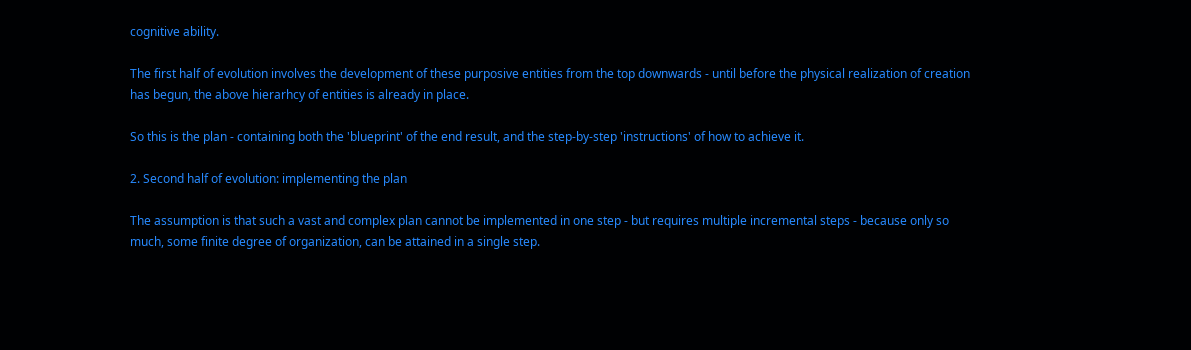cognitive ability.

The first half of evolution involves the development of these purposive entities from the top downwards - until before the physical realization of creation has begun, the above hierarhcy of entities is already in place.

So this is the plan - containing both the 'blueprint' of the end result, and the step-by-step 'instructions' of how to achieve it.

2. Second half of evolution: implementing the plan

The assumption is that such a vast and complex plan cannot be implemented in one step - but requires multiple incremental steps - because only so much, some finite degree of organization, can be attained in a single step.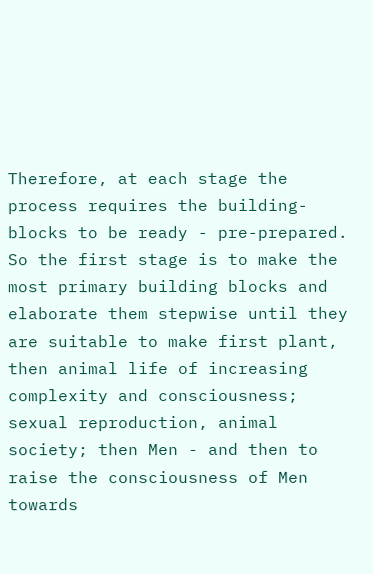Therefore, at each stage the process requires the building-blocks to be ready - pre-prepared. So the first stage is to make the most primary building blocks and elaborate them stepwise until they are suitable to make first plant, then animal life of increasing complexity and consciousness; sexual reproduction, animal society; then Men - and then to raise the consciousness of Men towards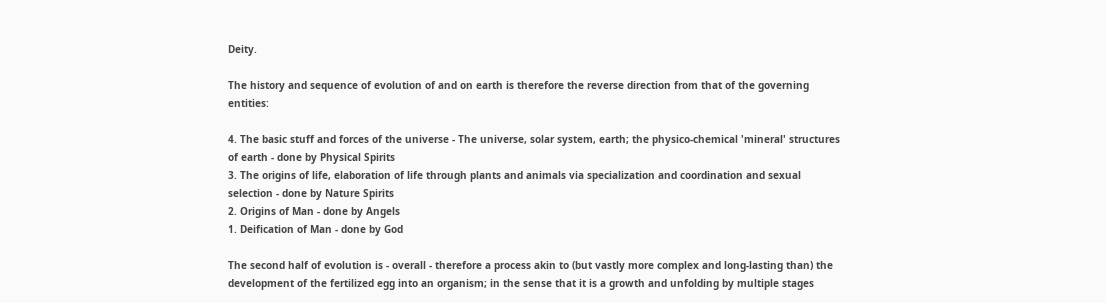Deity.

The history and sequence of evolution of and on earth is therefore the reverse direction from that of the governing entities:

4. The basic stuff and forces of the universe - The universe, solar system, earth; the physico-chemical 'mineral' structures of earth - done by Physical Spirits
3. The origins of life, elaboration of life through plants and animals via specialization and coordination and sexual selection - done by Nature Spirits
2. Origins of Man - done by Angels
1. Deification of Man - done by God

The second half of evolution is - overall - therefore a process akin to (but vastly more complex and long-lasting than) the development of the fertilized egg into an organism; in the sense that it is a growth and unfolding by multiple stages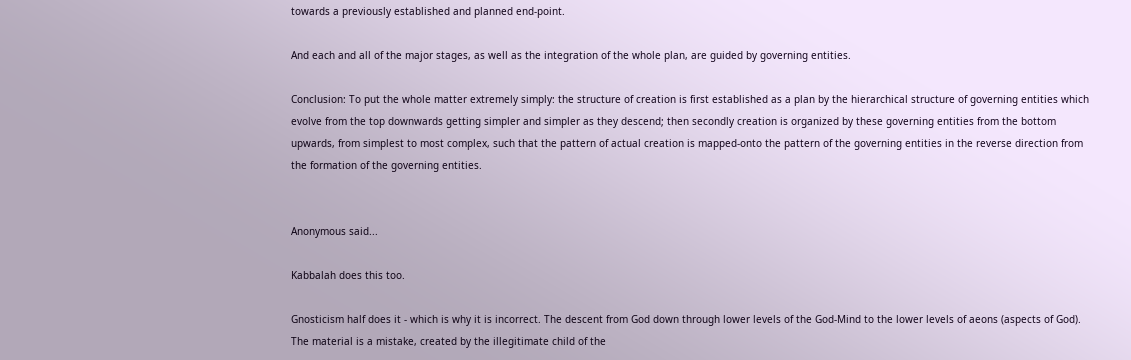towards a previously established and planned end-point.

And each and all of the major stages, as well as the integration of the whole plan, are guided by governing entities.

Conclusion: To put the whole matter extremely simply: the structure of creation is first established as a plan by the hierarchical structure of governing entities which evolve from the top downwards getting simpler and simpler as they descend; then secondly creation is organized by these governing entities from the bottom upwards, from simplest to most complex, such that the pattern of actual creation is mapped-onto the pattern of the governing entities in the reverse direction from the formation of the governing entities.


Anonymous said...

Kabbalah does this too.

Gnosticism half does it - which is why it is incorrect. The descent from God down through lower levels of the God-Mind to the lower levels of aeons (aspects of God). The material is a mistake, created by the illegitimate child of the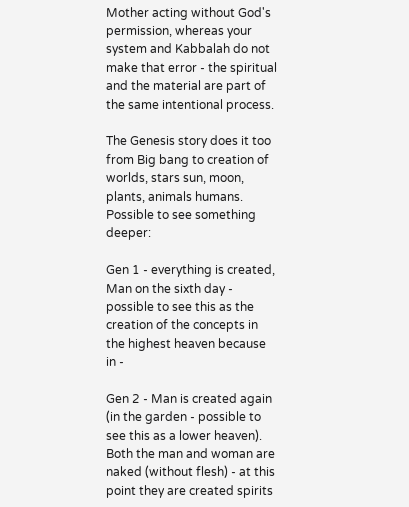Mother acting without God's permission, whereas your system and Kabbalah do not make that error - the spiritual and the material are part of the same intentional process.

The Genesis story does it too from Big bang to creation of worlds, stars sun, moon, plants, animals humans. Possible to see something deeper:

Gen 1 - everything is created, Man on the sixth day - possible to see this as the creation of the concepts in the highest heaven because in -

Gen 2 - Man is created again (in the garden - possible to see this as a lower heaven). Both the man and woman are naked (without flesh) - at this point they are created spirits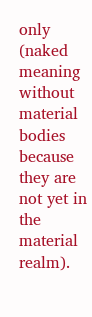only (naked meaning without material bodies because they are not yet in the material realm).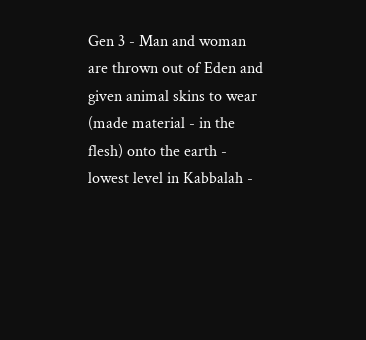Gen 3 - Man and woman are thrown out of Eden and given animal skins to wear (made material - in the flesh) onto the earth - lowest level in Kabbalah -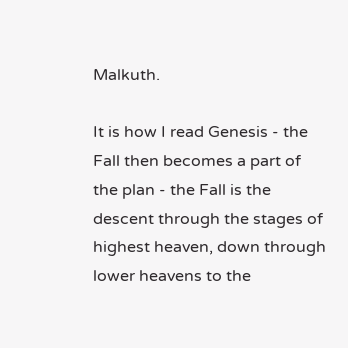Malkuth.

It is how I read Genesis - the Fall then becomes a part of the plan - the Fall is the descent through the stages of highest heaven, down through lower heavens to the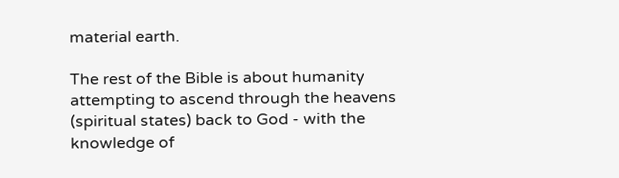material earth.

The rest of the Bible is about humanity attempting to ascend through the heavens (spiritual states) back to God - with the knowledge of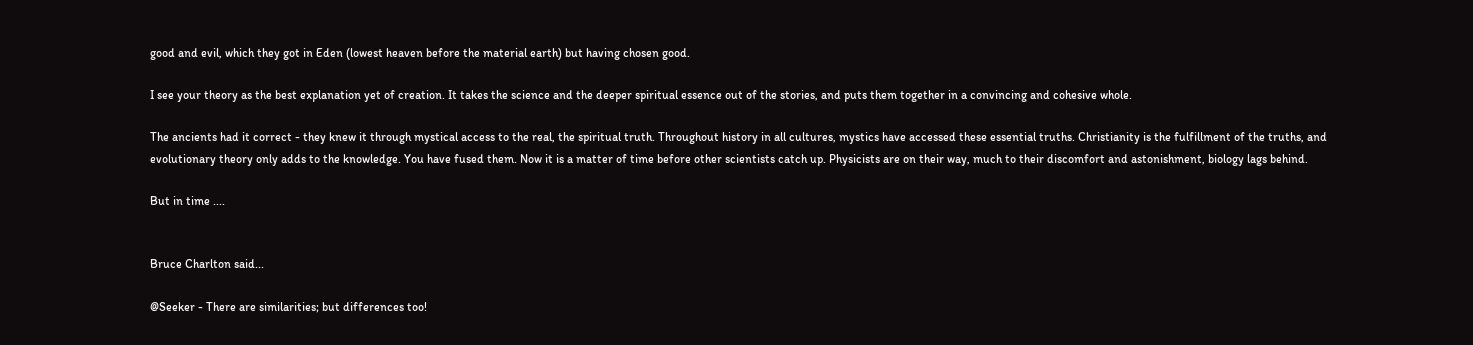good and evil, which they got in Eden (lowest heaven before the material earth) but having chosen good.

I see your theory as the best explanation yet of creation. It takes the science and the deeper spiritual essence out of the stories, and puts them together in a convincing and cohesive whole.

The ancients had it correct - they knew it through mystical access to the real, the spiritual truth. Throughout history in all cultures, mystics have accessed these essential truths. Christianity is the fulfillment of the truths, and evolutionary theory only adds to the knowledge. You have fused them. Now it is a matter of time before other scientists catch up. Physicists are on their way, much to their discomfort and astonishment, biology lags behind.

But in time ....


Bruce Charlton said...

@Seeker - There are similarities; but differences too!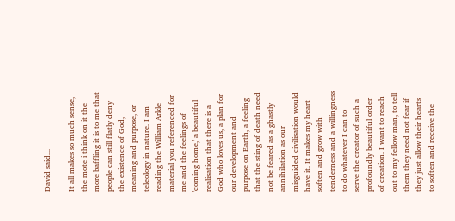David said...

It all makes so much sense, the mote i think on it the more baffling it is to me that people can still flatly deny the existence of God, meaning and purpose, or teleology in nature. I am reading the William Arkle material you referenced for me and the feelings of 'coming home,' a beautiful realisation that there is a God who loves us, a plan for our development and purpose on Earth, a feeling that the sting of death need not be feared as a ghastly annihilation as our misguided civilisation would have it. It makes my heart soften and grow with tenderness and a willingness to do whatever I can to serve the creator of such a profoundly beautiful order of creation. I want to reach out to my fellow man, to tell them they need not fear if they just allow their hearts to soften and receive the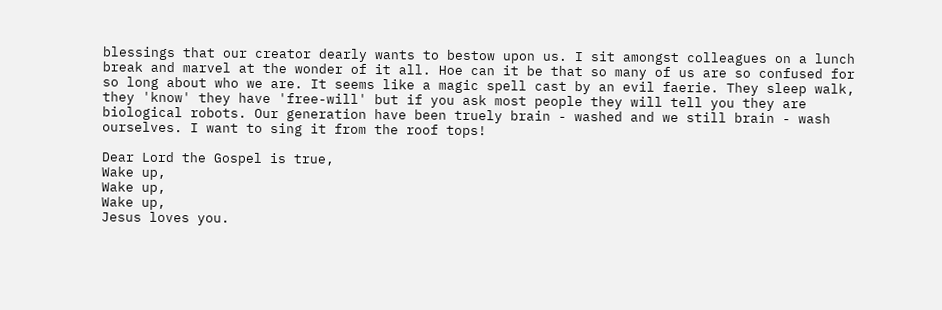blessings that our creator dearly wants to bestow upon us. I sit amongst colleagues on a lunch break and marvel at the wonder of it all. Hoe can it be that so many of us are so confused for so long about who we are. It seems like a magic spell cast by an evil faerie. They sleep walk, they 'know' they have 'free-will' but if you ask most people they will tell you they are biological robots. Our generation have been truely brain - washed and we still brain - wash ourselves. I want to sing it from the roof tops!

Dear Lord the Gospel is true,
Wake up,
Wake up,
Wake up,
Jesus loves you.